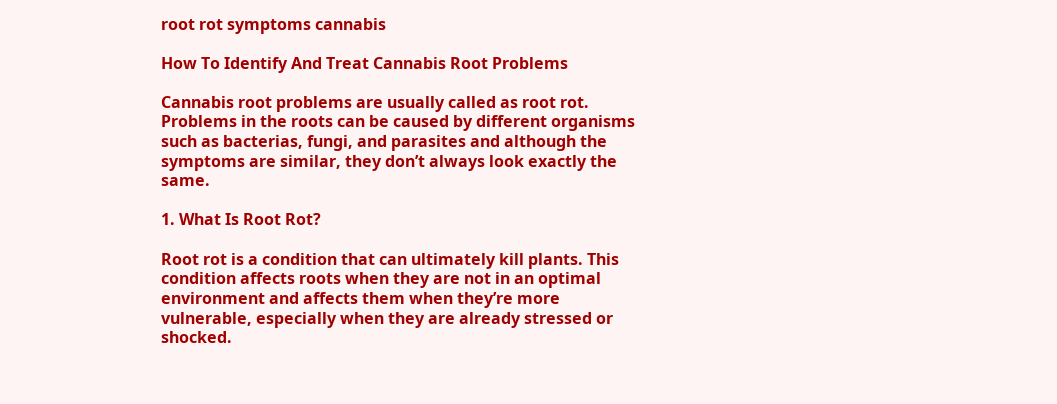root rot symptoms cannabis

How To Identify And Treat Cannabis Root Problems

Cannabis root problems are usually called as root rot. Problems in the roots can be caused by different organisms such as bacterias, fungi, and parasites and although the symptoms are similar, they don’t always look exactly the same.

1. What Is Root Rot?

Root rot is a condition that can ultimately kill plants. This condition affects roots when they are not in an optimal environment and affects them when they’re more vulnerable, especially when they are already stressed or shocked.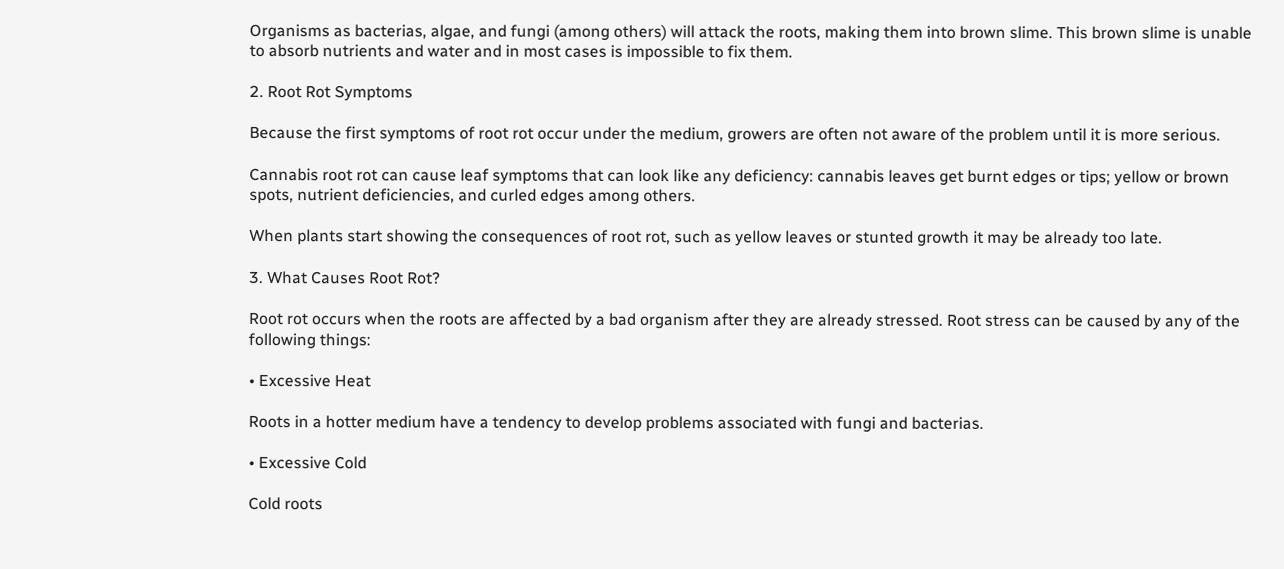Organisms as bacterias, algae, and fungi (among others) will attack the roots, making them into brown slime. This brown slime is unable to absorb nutrients and water and in most cases is impossible to fix them.

2. Root Rot Symptoms

Because the first symptoms of root rot occur under the medium, growers are often not aware of the problem until it is more serious.

Cannabis root rot can cause leaf symptoms that can look like any deficiency: cannabis leaves get burnt edges or tips; yellow or brown spots, nutrient deficiencies, and curled edges among others.

When plants start showing the consequences of root rot, such as yellow leaves or stunted growth it may be already too late.

3. What Causes Root Rot?

Root rot occurs when the roots are affected by a bad organism after they are already stressed. Root stress can be caused by any of the following things:

• Excessive Heat

Roots in a hotter medium have a tendency to develop problems associated with fungi and bacterias.

• Excessive Cold

Cold roots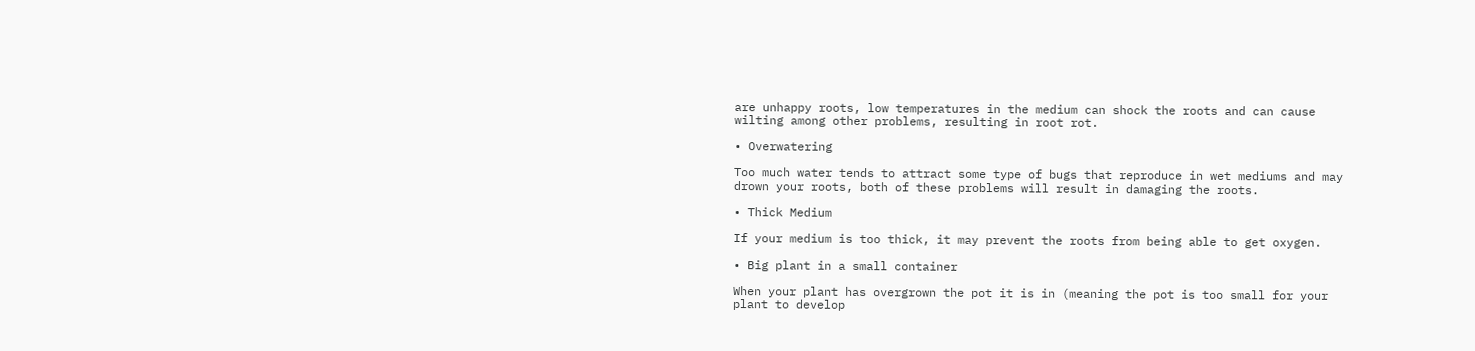are unhappy roots, low temperatures in the medium can shock the roots and can cause wilting among other problems, resulting in root rot.

• Overwatering

Too much water tends to attract some type of bugs that reproduce in wet mediums and may drown your roots, both of these problems will result in damaging the roots.

• Thick Medium

If your medium is too thick, it may prevent the roots from being able to get oxygen.

• Big plant in a small container

When your plant has overgrown the pot it is in (meaning the pot is too small for your plant to develop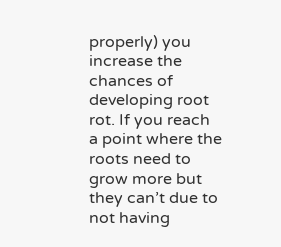properly) you increase the chances of developing root rot. If you reach a point where the roots need to grow more but they can’t due to not having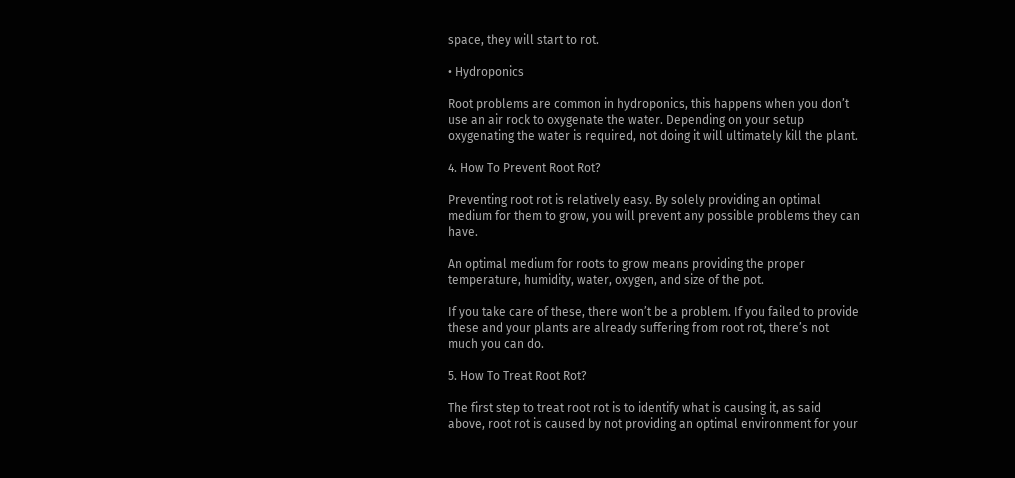space, they will start to rot.

• Hydroponics

Root problems are common in hydroponics, this happens when you don’t use an air rock to oxygenate the water. Depending on your setup oxygenating the water is required, not doing it will ultimately kill the plant.

4. How To Prevent Root Rot?

Preventing root rot is relatively easy. By solely providing an optimal medium for them to grow, you will prevent any possible problems they can have.

An optimal medium for roots to grow means providing the proper temperature, humidity, water, oxygen, and size of the pot.

If you take care of these, there won’t be a problem. If you failed to provide these and your plants are already suffering from root rot, there’s not much you can do.

5. How To Treat Root Rot?

The first step to treat root rot is to identify what is causing it, as said above, root rot is caused by not providing an optimal environment for your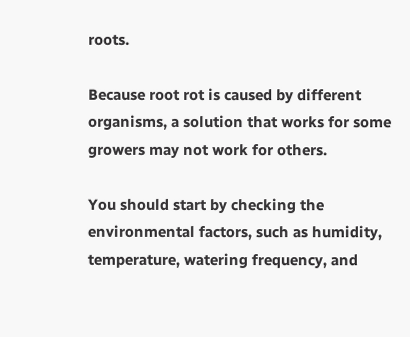roots.

Because root rot is caused by different organisms, a solution that works for some growers may not work for others.

You should start by checking the environmental factors, such as humidity, temperature, watering frequency, and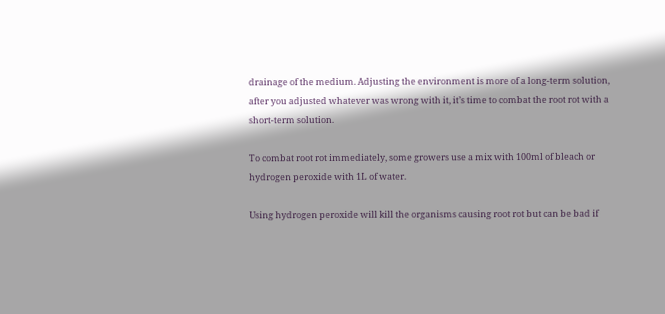drainage of the medium. Adjusting the environment is more of a long-term solution, after you adjusted whatever was wrong with it, it’s time to combat the root rot with a short-term solution.

To combat root rot immediately, some growers use a mix with 100ml of bleach or hydrogen peroxide with 1L of water.

Using hydrogen peroxide will kill the organisms causing root rot but can be bad if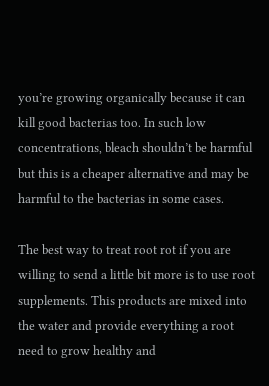you’re growing organically because it can kill good bacterias too. In such low concentrations, bleach shouldn’t be harmful but this is a cheaper alternative and may be harmful to the bacterias in some cases.

The best way to treat root rot if you are willing to send a little bit more is to use root supplements. This products are mixed into the water and provide everything a root need to grow healthy and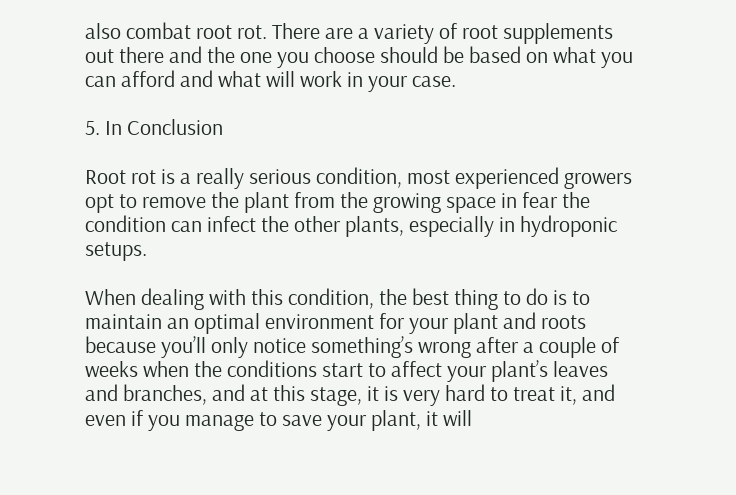also combat root rot. There are a variety of root supplements out there and the one you choose should be based on what you can afford and what will work in your case.

5. In Conclusion

Root rot is a really serious condition, most experienced growers opt to remove the plant from the growing space in fear the condition can infect the other plants, especially in hydroponic setups.

When dealing with this condition, the best thing to do is to maintain an optimal environment for your plant and roots because you’ll only notice something’s wrong after a couple of weeks when the conditions start to affect your plant’s leaves and branches, and at this stage, it is very hard to treat it, and even if you manage to save your plant, it will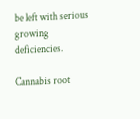be left with serious growing deficiencies.

Cannabis root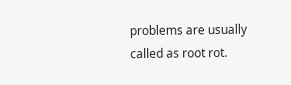problems are usually called as root rot.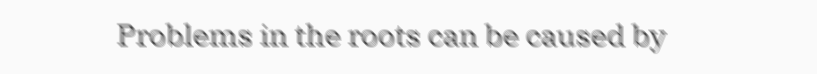Problems in the roots can be caused by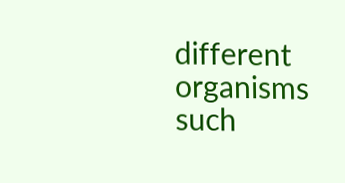different organisms such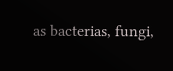as bacterias, fungi,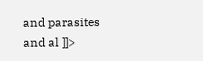and parasites and al ]]>